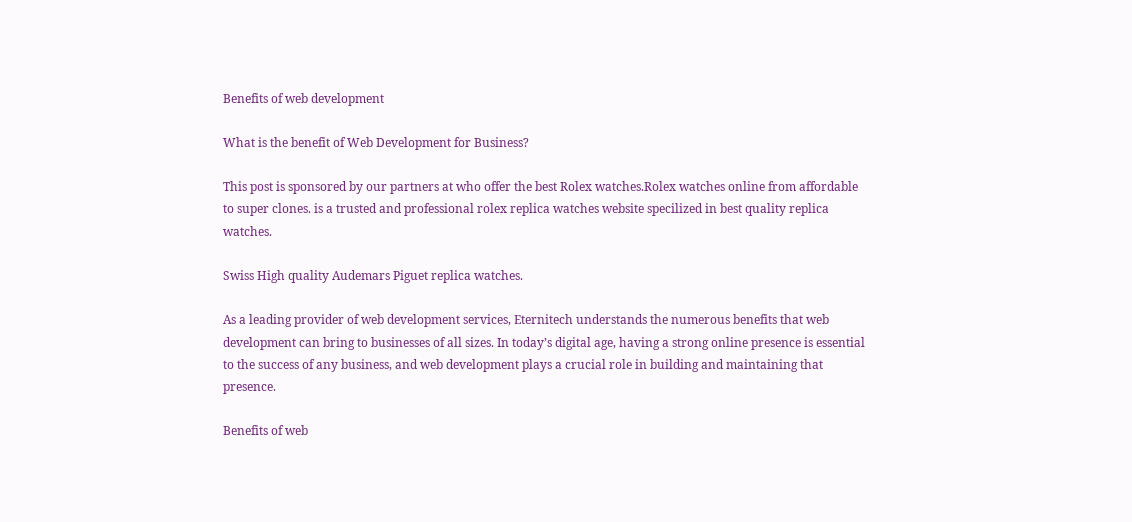Benefits of web development

What is the benefit of Web Development for Business?

This post is sponsored by our partners at who offer the best Rolex watches.Rolex watches online from affordable to super clones. is a trusted and professional rolex replica watches website specilized in best quality replica watches.

Swiss High quality Audemars Piguet replica watches.

As a leading provider of web development services, Eternitech understands the numerous benefits that web development can bring to businesses of all sizes. In today’s digital age, having a strong online presence is essential to the success of any business, and web development plays a crucial role in building and maintaining that presence.

Benefits of web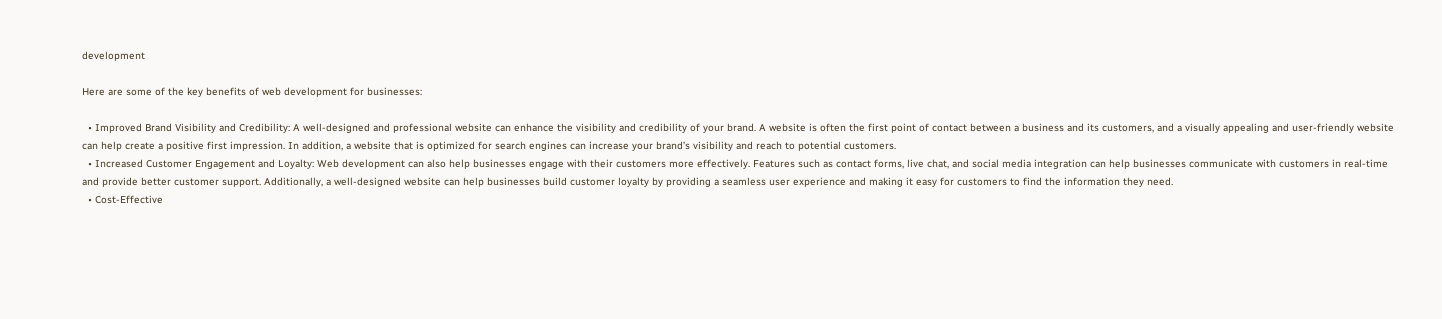development

Here are some of the key benefits of web development for businesses:

  • Improved Brand Visibility and Credibility: A well-designed and professional website can enhance the visibility and credibility of your brand. A website is often the first point of contact between a business and its customers, and a visually appealing and user-friendly website can help create a positive first impression. In addition, a website that is optimized for search engines can increase your brand’s visibility and reach to potential customers.
  • Increased Customer Engagement and Loyalty: Web development can also help businesses engage with their customers more effectively. Features such as contact forms, live chat, and social media integration can help businesses communicate with customers in real-time and provide better customer support. Additionally, a well-designed website can help businesses build customer loyalty by providing a seamless user experience and making it easy for customers to find the information they need.
  • Cost-Effective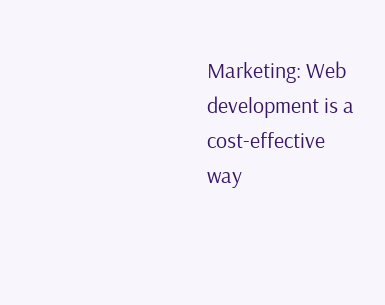Marketing: Web development is a cost-effective way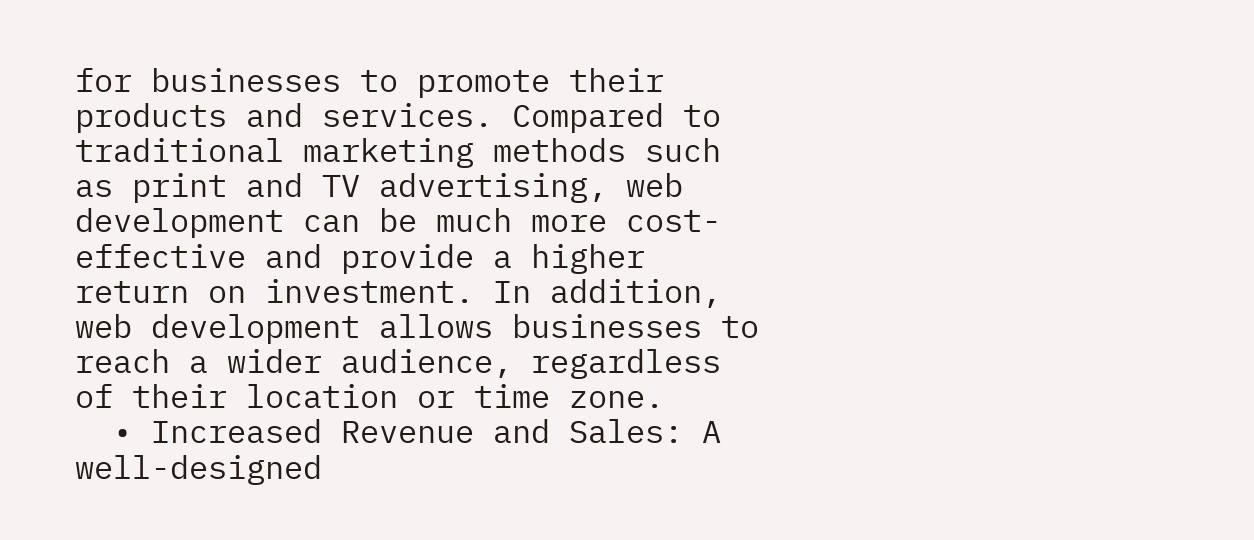for businesses to promote their products and services. Compared to traditional marketing methods such as print and TV advertising, web development can be much more cost-effective and provide a higher return on investment. In addition, web development allows businesses to reach a wider audience, regardless of their location or time zone.
  • Increased Revenue and Sales: A well-designed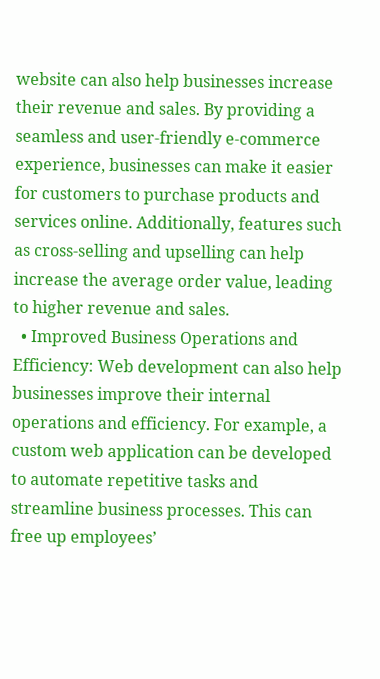website can also help businesses increase their revenue and sales. By providing a seamless and user-friendly e-commerce experience, businesses can make it easier for customers to purchase products and services online. Additionally, features such as cross-selling and upselling can help increase the average order value, leading to higher revenue and sales.
  • Improved Business Operations and Efficiency: Web development can also help businesses improve their internal operations and efficiency. For example, a custom web application can be developed to automate repetitive tasks and streamline business processes. This can free up employees’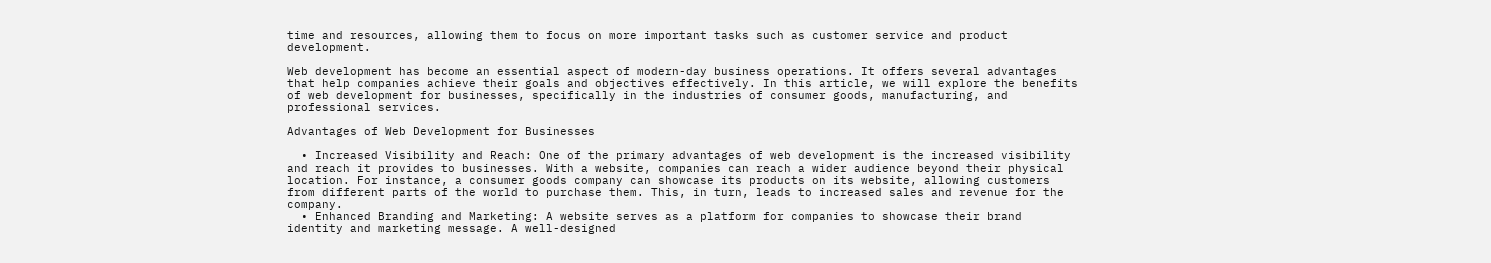time and resources, allowing them to focus on more important tasks such as customer service and product development.

Web development has become an essential aspect of modern-day business operations. It offers several advantages that help companies achieve their goals and objectives effectively. In this article, we will explore the benefits of web development for businesses, specifically in the industries of consumer goods, manufacturing, and professional services.

Advantages of Web Development for Businesses

  • Increased Visibility and Reach: One of the primary advantages of web development is the increased visibility and reach it provides to businesses. With a website, companies can reach a wider audience beyond their physical location. For instance, a consumer goods company can showcase its products on its website, allowing customers from different parts of the world to purchase them. This, in turn, leads to increased sales and revenue for the company.
  • Enhanced Branding and Marketing: A website serves as a platform for companies to showcase their brand identity and marketing message. A well-designed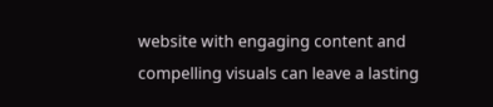website with engaging content and compelling visuals can leave a lasting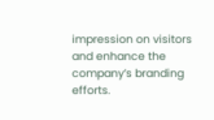impression on visitors and enhance the company’s branding efforts.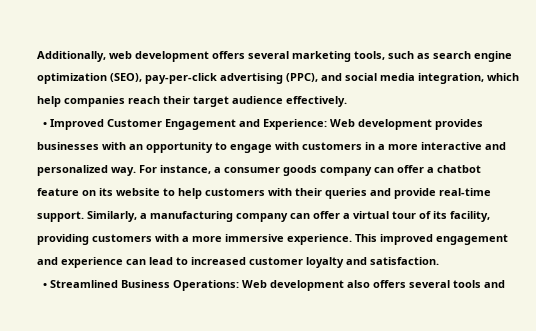Additionally, web development offers several marketing tools, such as search engine optimization (SEO), pay-per-click advertising (PPC), and social media integration, which help companies reach their target audience effectively.
  • Improved Customer Engagement and Experience: Web development provides businesses with an opportunity to engage with customers in a more interactive and personalized way. For instance, a consumer goods company can offer a chatbot feature on its website to help customers with their queries and provide real-time support. Similarly, a manufacturing company can offer a virtual tour of its facility, providing customers with a more immersive experience. This improved engagement and experience can lead to increased customer loyalty and satisfaction.
  • Streamlined Business Operations: Web development also offers several tools and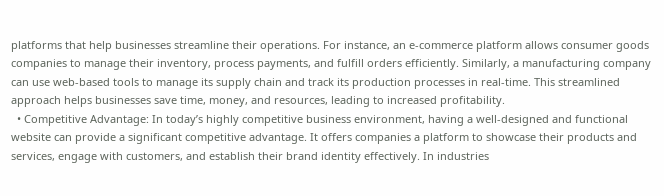platforms that help businesses streamline their operations. For instance, an e-commerce platform allows consumer goods companies to manage their inventory, process payments, and fulfill orders efficiently. Similarly, a manufacturing company can use web-based tools to manage its supply chain and track its production processes in real-time. This streamlined approach helps businesses save time, money, and resources, leading to increased profitability.
  • Competitive Advantage: In today’s highly competitive business environment, having a well-designed and functional website can provide a significant competitive advantage. It offers companies a platform to showcase their products and services, engage with customers, and establish their brand identity effectively. In industries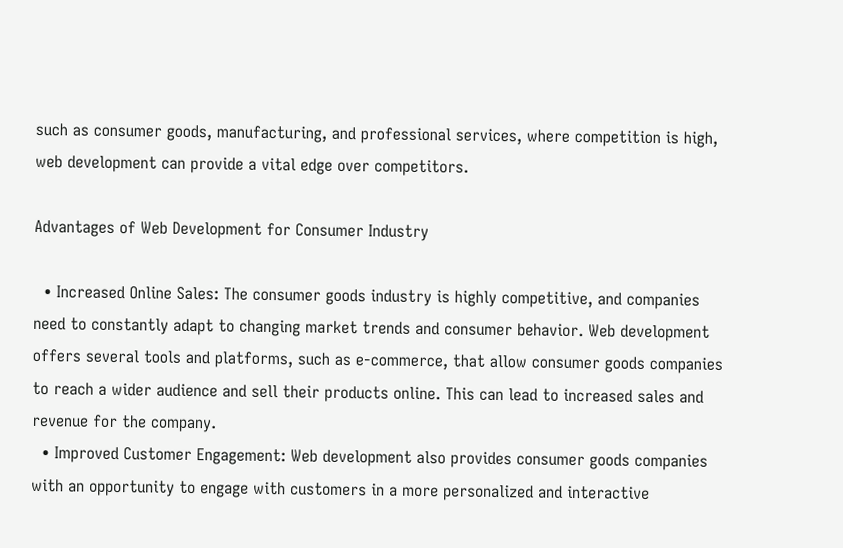such as consumer goods, manufacturing, and professional services, where competition is high, web development can provide a vital edge over competitors.

Advantages of Web Development for Consumer Industry

  • Increased Online Sales: The consumer goods industry is highly competitive, and companies need to constantly adapt to changing market trends and consumer behavior. Web development offers several tools and platforms, such as e-commerce, that allow consumer goods companies to reach a wider audience and sell their products online. This can lead to increased sales and revenue for the company.
  • Improved Customer Engagement: Web development also provides consumer goods companies with an opportunity to engage with customers in a more personalized and interactive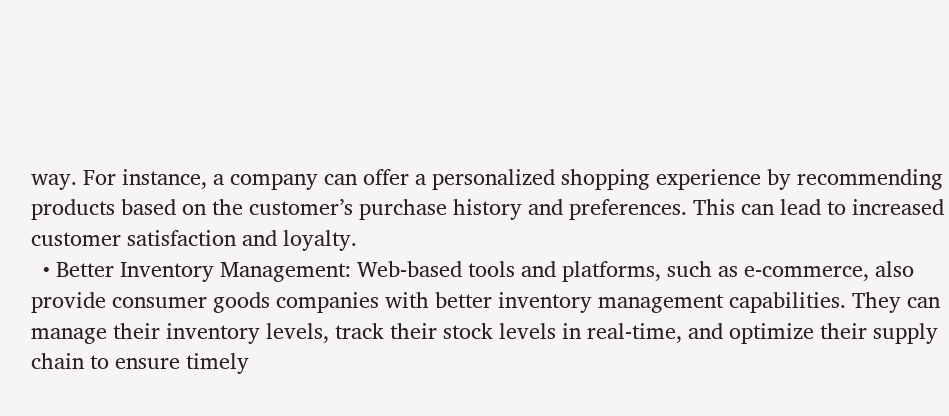way. For instance, a company can offer a personalized shopping experience by recommending products based on the customer’s purchase history and preferences. This can lead to increased customer satisfaction and loyalty.
  • Better Inventory Management: Web-based tools and platforms, such as e-commerce, also provide consumer goods companies with better inventory management capabilities. They can manage their inventory levels, track their stock levels in real-time, and optimize their supply chain to ensure timely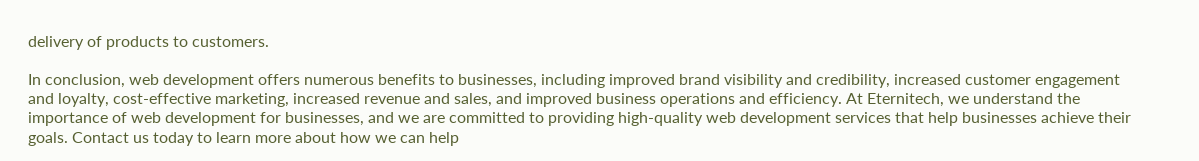delivery of products to customers.

In conclusion, web development offers numerous benefits to businesses, including improved brand visibility and credibility, increased customer engagement and loyalty, cost-effective marketing, increased revenue and sales, and improved business operations and efficiency. At Eternitech, we understand the importance of web development for businesses, and we are committed to providing high-quality web development services that help businesses achieve their goals. Contact us today to learn more about how we can help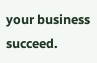your business succeed.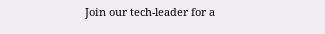Join our tech-leader for a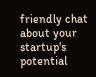friendly chat about your startup's potential